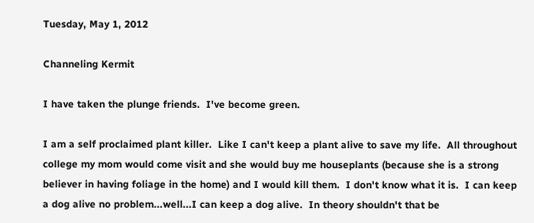Tuesday, May 1, 2012

Channeling Kermit

I have taken the plunge friends.  I've become green.

I am a self proclaimed plant killer.  Like I can't keep a plant alive to save my life.  All throughout college my mom would come visit and she would buy me houseplants (because she is a strong believer in having foliage in the home) and I would kill them.  I don't know what it is.  I can keep a dog alive no problem...well...I can keep a dog alive.  In theory shouldn't that be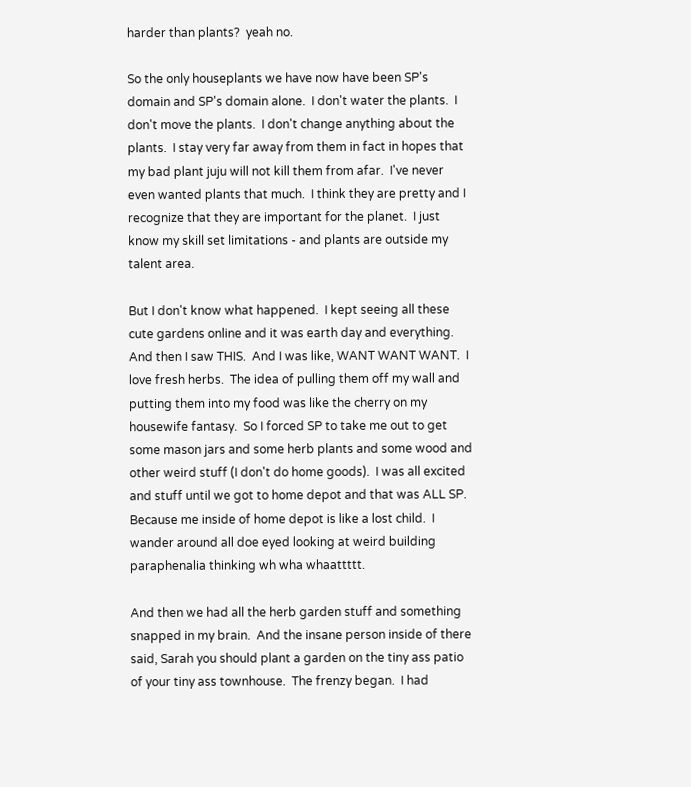harder than plants?  yeah no.

So the only houseplants we have now have been SP's domain and SP's domain alone.  I don't water the plants.  I don't move the plants.  I don't change anything about the plants.  I stay very far away from them in fact in hopes that my bad plant juju will not kill them from afar.  I've never even wanted plants that much.  I think they are pretty and I recognize that they are important for the planet.  I just know my skill set limitations - and plants are outside my talent area.

But I don't know what happened.  I kept seeing all these cute gardens online and it was earth day and everything.  And then I saw THIS.  And I was like, WANT WANT WANT.  I love fresh herbs.  The idea of pulling them off my wall and putting them into my food was like the cherry on my housewife fantasy.  So I forced SP to take me out to get some mason jars and some herb plants and some wood and other weird stuff (I don't do home goods).  I was all excited and stuff until we got to home depot and that was ALL SP.  Because me inside of home depot is like a lost child.  I wander around all doe eyed looking at weird building paraphenalia thinking wh wha whaattttt.

And then we had all the herb garden stuff and something snapped in my brain.  And the insane person inside of there said, Sarah you should plant a garden on the tiny ass patio of your tiny ass townhouse.  The frenzy began.  I had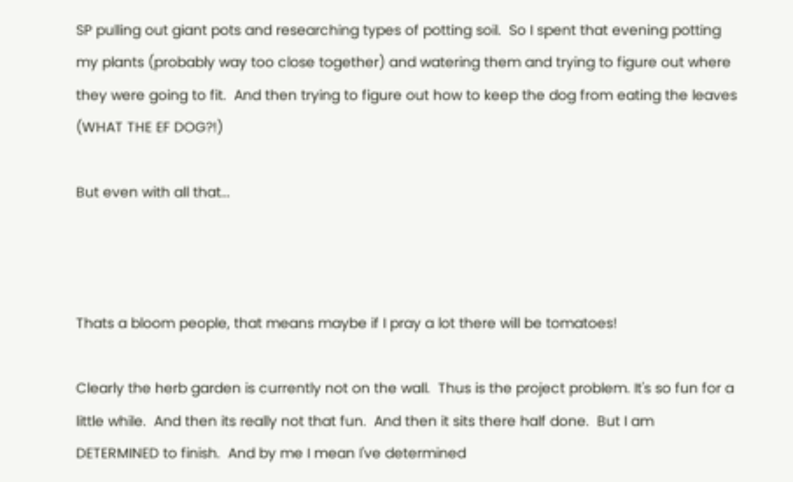SP pulling out giant pots and researching types of potting soil.  So I spent that evening potting my plants (probably way too close together) and watering them and trying to figure out where they were going to fit.  And then trying to figure out how to keep the dog from eating the leaves (WHAT THE EF DOG?!)

But even with all that...



Thats a bloom people, that means maybe if I pray a lot there will be tomatoes!

Clearly the herb garden is currently not on the wall.  Thus is the project problem. It's so fun for a little while.  And then its really not that fun.  And then it sits there half done.  But I am DETERMINED to finish.  And by me I mean I've determined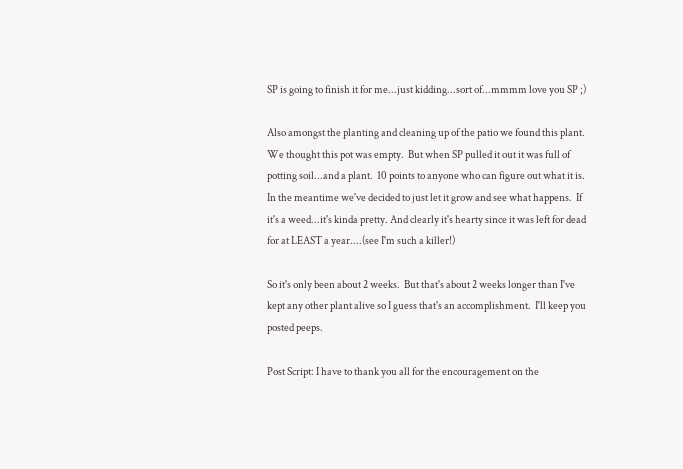SP is going to finish it for me...just kidding...sort of...mmmm love you SP ;)

Also amongst the planting and cleaning up of the patio we found this plant.  We thought this pot was empty.  But when SP pulled it out it was full of potting soil...and a plant.  10 points to anyone who can figure out what it is.  In the meantime we've decided to just let it grow and see what happens.  If it's a weed...it's kinda pretty. And clearly it's hearty since it was left for dead for at LEAST a year....(see I'm such a killer!)

So it's only been about 2 weeks.  But that's about 2 weeks longer than I've kept any other plant alive so I guess that's an accomplishment.  I'll keep you posted peeps.

Post Script: I have to thank you all for the encouragement on the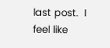last post.  I feel like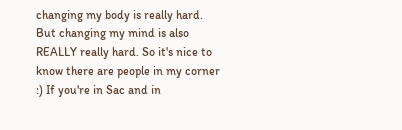changing my body is really hard.  But changing my mind is also REALLY really hard. So it's nice to know there are people in my corner :) If you're in Sac and in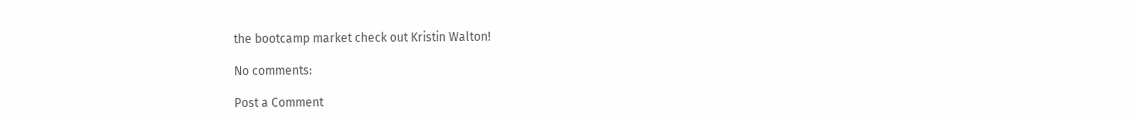the bootcamp market check out Kristin Walton!

No comments:

Post a Comment